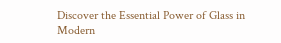Discover the Essential Power of Glass in Modern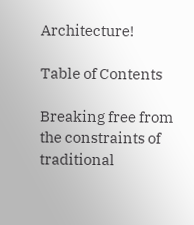Architecture!

Table of Contents

Breaking free from the constraints of traditional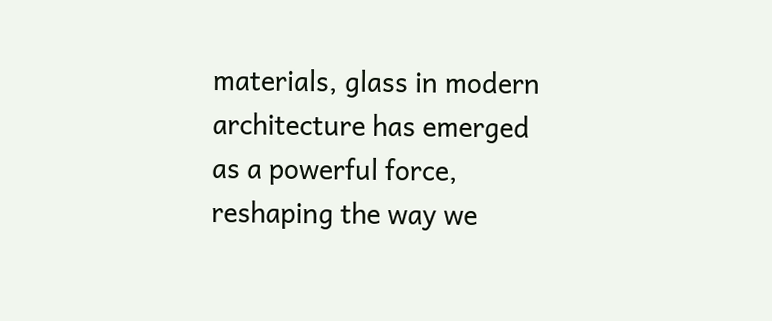materials, glass in modern architecture has emerged as a powerful force, reshaping the way we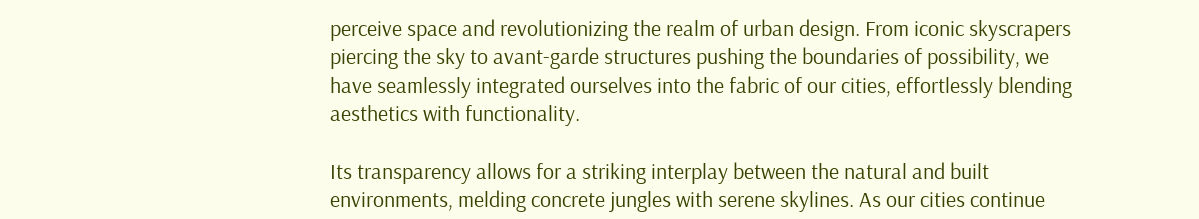perceive space and revolutionizing the realm of urban design. From iconic skyscrapers piercing the sky to avant-garde structures pushing the boundaries of possibility, we have seamlessly integrated ourselves into the fabric of our cities, effortlessly blending aesthetics with functionality.

Its transparency allows for a striking interplay between the natural and built environments, melding concrete jungles with serene skylines. As our cities continue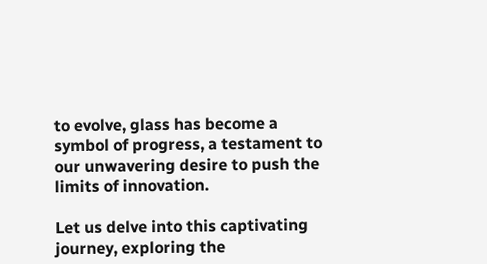to evolve, glass has become a symbol of progress, a testament to our unwavering desire to push the limits of innovation.

Let us delve into this captivating journey, exploring the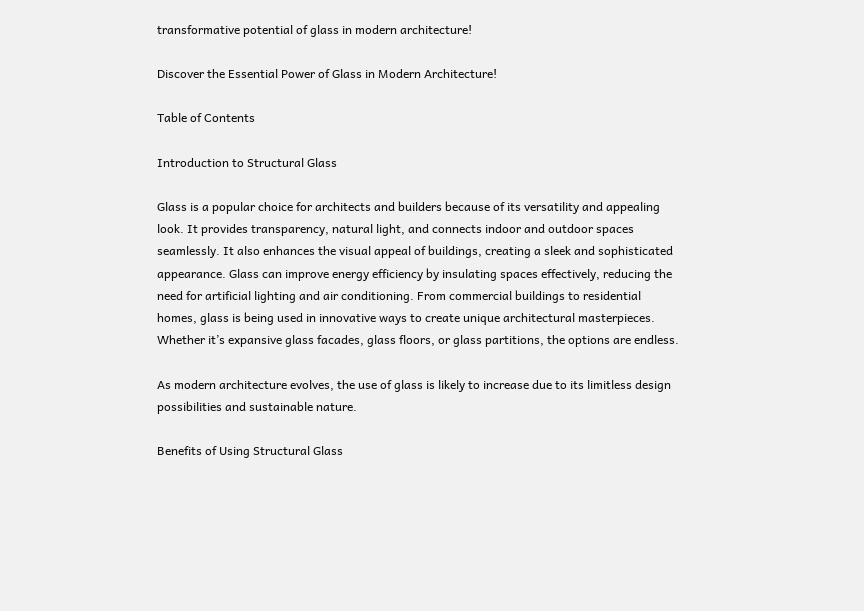transformative potential of glass in modern architecture!

Discover the Essential Power of Glass in Modern Architecture!

Table of Contents

Introduction to Structural Glass

Glass is a popular choice for architects and builders because of its versatility and appealing look. It provides transparency, natural light, and connects indoor and outdoor spaces seamlessly. It also enhances the visual appeal of buildings, creating a sleek and sophisticated appearance. Glass can improve energy efficiency by insulating spaces effectively, reducing the need for artificial lighting and air conditioning. From commercial buildings to residential homes, glass is being used in innovative ways to create unique architectural masterpieces. Whether it’s expansive glass facades, glass floors, or glass partitions, the options are endless.

As modern architecture evolves, the use of glass is likely to increase due to its limitless design possibilities and sustainable nature.

Benefits of Using Structural Glass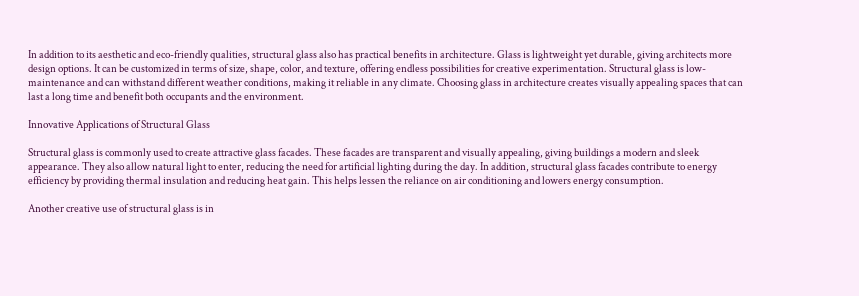In addition to its aesthetic and eco-friendly qualities, structural glass also has practical benefits in architecture. Glass is lightweight yet durable, giving architects more design options. It can be customized in terms of size, shape, color, and texture, offering endless possibilities for creative experimentation. Structural glass is low-maintenance and can withstand different weather conditions, making it reliable in any climate. Choosing glass in architecture creates visually appealing spaces that can last a long time and benefit both occupants and the environment.

Innovative Applications of Structural Glass

Structural glass is commonly used to create attractive glass facades. These facades are transparent and visually appealing, giving buildings a modern and sleek appearance. They also allow natural light to enter, reducing the need for artificial lighting during the day. In addition, structural glass facades contribute to energy efficiency by providing thermal insulation and reducing heat gain. This helps lessen the reliance on air conditioning and lowers energy consumption.

Another creative use of structural glass is in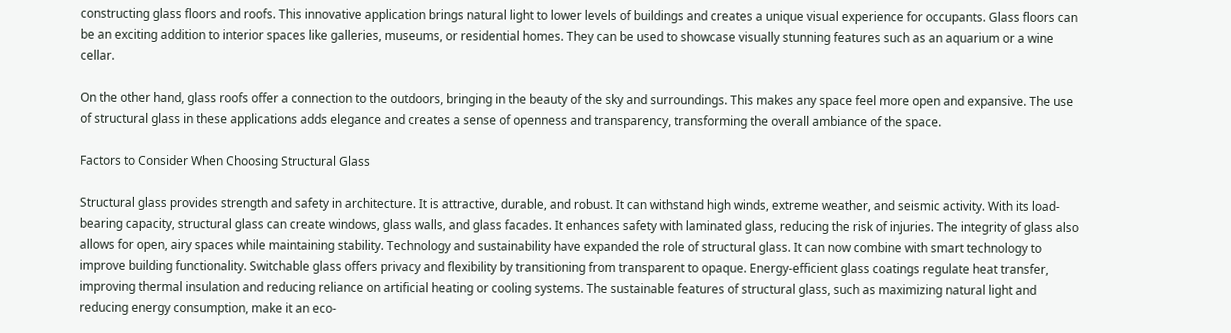constructing glass floors and roofs. This innovative application brings natural light to lower levels of buildings and creates a unique visual experience for occupants. Glass floors can be an exciting addition to interior spaces like galleries, museums, or residential homes. They can be used to showcase visually stunning features such as an aquarium or a wine cellar.

On the other hand, glass roofs offer a connection to the outdoors, bringing in the beauty of the sky and surroundings. This makes any space feel more open and expansive. The use of structural glass in these applications adds elegance and creates a sense of openness and transparency, transforming the overall ambiance of the space.

Factors to Consider When Choosing Structural Glass

Structural glass provides strength and safety in architecture. It is attractive, durable, and robust. It can withstand high winds, extreme weather, and seismic activity. With its load-bearing capacity, structural glass can create windows, glass walls, and glass facades. It enhances safety with laminated glass, reducing the risk of injuries. The integrity of glass also allows for open, airy spaces while maintaining stability. Technology and sustainability have expanded the role of structural glass. It can now combine with smart technology to improve building functionality. Switchable glass offers privacy and flexibility by transitioning from transparent to opaque. Energy-efficient glass coatings regulate heat transfer, improving thermal insulation and reducing reliance on artificial heating or cooling systems. The sustainable features of structural glass, such as maximizing natural light and reducing energy consumption, make it an eco-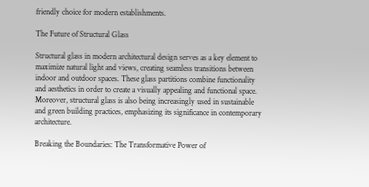friendly choice for modern establishments.

The Future of Structural Glass

Structural glass in modern architectural design serves as a key element to maximize natural light and views, creating seamless transitions between indoor and outdoor spaces. These glass partitions combine functionality and aesthetics in order to create a visually appealing and functional space. Moreover, structural glass is also being increasingly used in sustainable and green building practices, emphasizing its significance in contemporary architecture.

Breaking the Boundaries: The Transformative Power of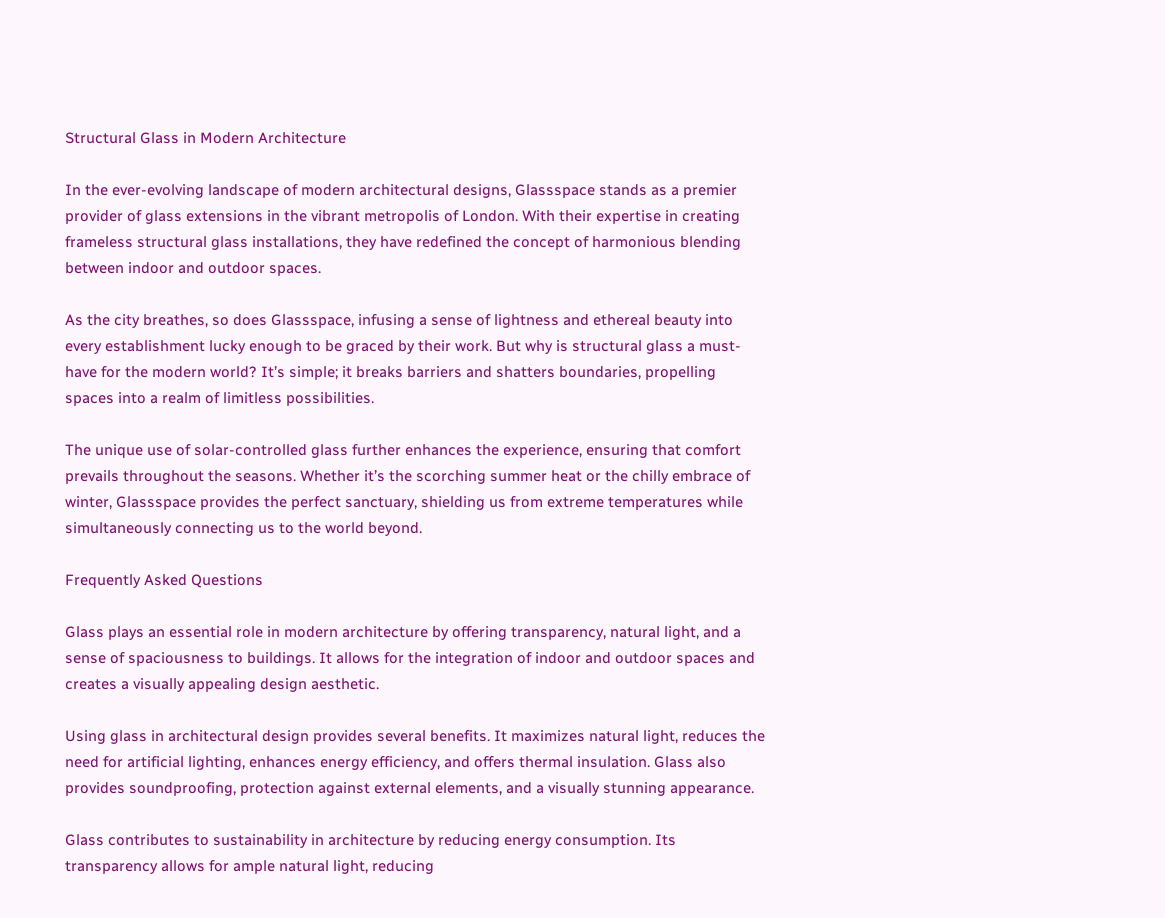Structural Glass in Modern Architecture

In the ever-evolving landscape of modern architectural designs, Glassspace stands as a premier provider of glass extensions in the vibrant metropolis of London. With their expertise in creating frameless structural glass installations, they have redefined the concept of harmonious blending between indoor and outdoor spaces.

As the city breathes, so does Glassspace, infusing a sense of lightness and ethereal beauty into every establishment lucky enough to be graced by their work. But why is structural glass a must-have for the modern world? It’s simple; it breaks barriers and shatters boundaries, propelling spaces into a realm of limitless possibilities.

The unique use of solar-controlled glass further enhances the experience, ensuring that comfort prevails throughout the seasons. Whether it’s the scorching summer heat or the chilly embrace of winter, Glassspace provides the perfect sanctuary, shielding us from extreme temperatures while simultaneously connecting us to the world beyond.

Frequently Asked Questions

Glass plays an essential role in modern architecture by offering transparency, natural light, and a sense of spaciousness to buildings. It allows for the integration of indoor and outdoor spaces and creates a visually appealing design aesthetic.

Using glass in architectural design provides several benefits. It maximizes natural light, reduces the need for artificial lighting, enhances energy efficiency, and offers thermal insulation. Glass also provides soundproofing, protection against external elements, and a visually stunning appearance.

Glass contributes to sustainability in architecture by reducing energy consumption. Its transparency allows for ample natural light, reducing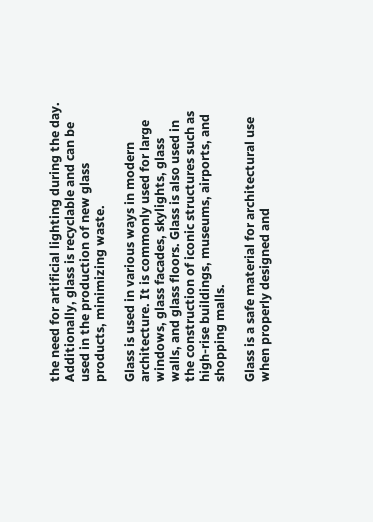the need for artificial lighting during the day. Additionally, glass is recyclable and can be used in the production of new glass products, minimizing waste.

Glass is used in various ways in modern architecture. It is commonly used for large windows, glass facades, skylights, glass walls, and glass floors. Glass is also used in the construction of iconic structures such as high-rise buildings, museums, airports, and shopping malls.

Glass is a safe material for architectural use when properly designed and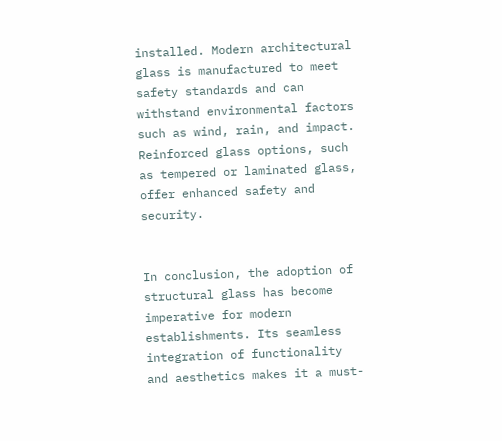installed. Modern architectural glass is manufactured to meet safety standards and can withstand environmental factors such as wind, rain, and impact. Reinforced glass options, such as tempered or laminated glass, offer enhanced safety and security.


In conclusion, the adoption of structural glass has become imperative for modern establishments. Its seamless integration of functionality and aesthetics makes it a must-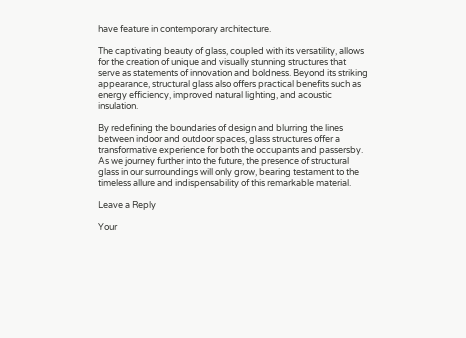have feature in contemporary architecture.

The captivating beauty of glass, coupled with its versatility, allows for the creation of unique and visually stunning structures that serve as statements of innovation and boldness. Beyond its striking appearance, structural glass also offers practical benefits such as energy efficiency, improved natural lighting, and acoustic insulation.

By redefining the boundaries of design and blurring the lines between indoor and outdoor spaces, glass structures offer a transformative experience for both the occupants and passersby. As we journey further into the future, the presence of structural glass in our surroundings will only grow, bearing testament to the timeless allure and indispensability of this remarkable material.

Leave a Reply

Your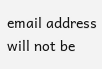email address will not be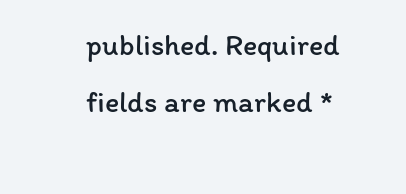published. Required fields are marked *